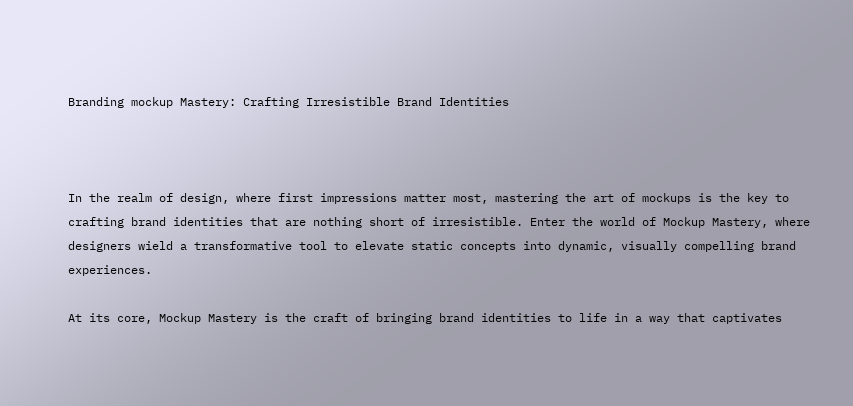Branding mockup Mastery: Crafting Irresistible Brand Identities



In the realm of design, where first impressions matter most, mastering the art of mockups is the key to crafting brand identities that are nothing short of irresistible. Enter the world of Mockup Mastery, where designers wield a transformative tool to elevate static concepts into dynamic, visually compelling brand experiences.

At its core, Mockup Mastery is the craft of bringing brand identities to life in a way that captivates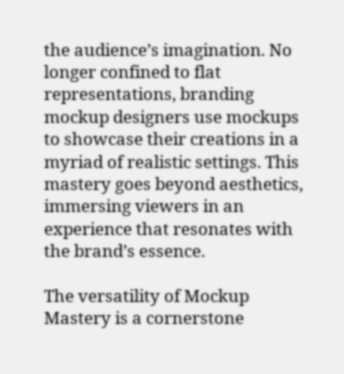the audience’s imagination. No longer confined to flat representations, branding mockup designers use mockups to showcase their creations in a myriad of realistic settings. This mastery goes beyond aesthetics, immersing viewers in an experience that resonates with the brand’s essence.

The versatility of Mockup Mastery is a cornerstone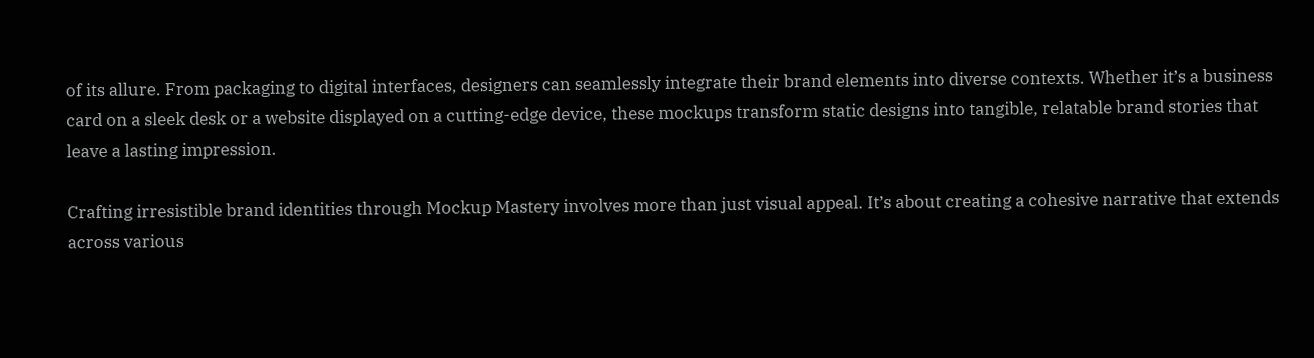of its allure. From packaging to digital interfaces, designers can seamlessly integrate their brand elements into diverse contexts. Whether it’s a business card on a sleek desk or a website displayed on a cutting-edge device, these mockups transform static designs into tangible, relatable brand stories that leave a lasting impression.

Crafting irresistible brand identities through Mockup Mastery involves more than just visual appeal. It’s about creating a cohesive narrative that extends across various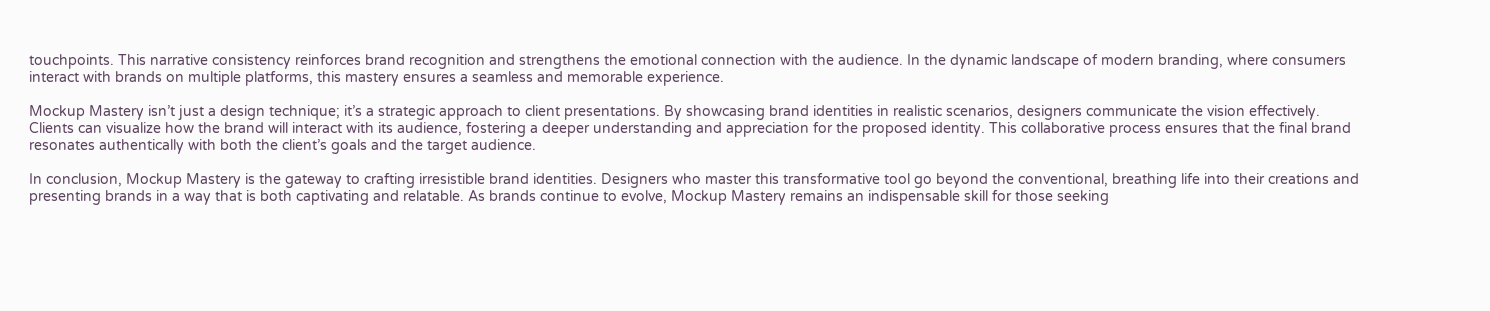touchpoints. This narrative consistency reinforces brand recognition and strengthens the emotional connection with the audience. In the dynamic landscape of modern branding, where consumers interact with brands on multiple platforms, this mastery ensures a seamless and memorable experience.

Mockup Mastery isn’t just a design technique; it’s a strategic approach to client presentations. By showcasing brand identities in realistic scenarios, designers communicate the vision effectively. Clients can visualize how the brand will interact with its audience, fostering a deeper understanding and appreciation for the proposed identity. This collaborative process ensures that the final brand resonates authentically with both the client’s goals and the target audience.

In conclusion, Mockup Mastery is the gateway to crafting irresistible brand identities. Designers who master this transformative tool go beyond the conventional, breathing life into their creations and presenting brands in a way that is both captivating and relatable. As brands continue to evolve, Mockup Mastery remains an indispensable skill for those seeking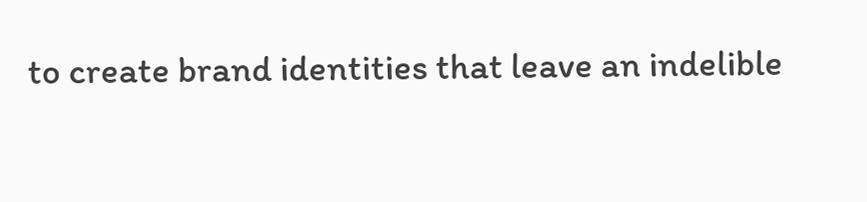to create brand identities that leave an indelible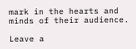mark in the hearts and minds of their audience.

Leave a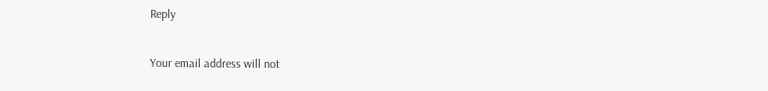Reply

Your email address will not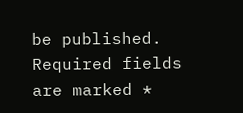be published. Required fields are marked *